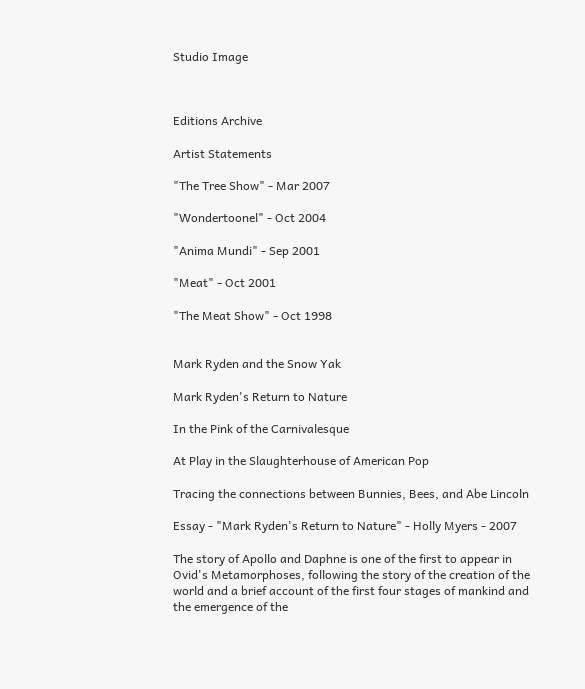Studio Image



Editions Archive

Artist Statements

"The Tree Show" - Mar 2007

"Wondertoonel" - Oct 2004

"Anima Mundi" - Sep 2001

"Meat" - Oct 2001

"The Meat Show" - Oct 1998


Mark Ryden and the Snow Yak

Mark Ryden's Return to Nature

In the Pink of the Carnivalesque

At Play in the Slaughterhouse of American Pop

Tracing the connections between Bunnies, Bees, and Abe Lincoln

Essay - "Mark Ryden's Return to Nature" - Holly Myers - 2007

The story of Apollo and Daphne is one of the first to appear in Ovid's Metamorphoses, following the story of the creation of the world and a brief account of the first four stages of mankind and the emergence of the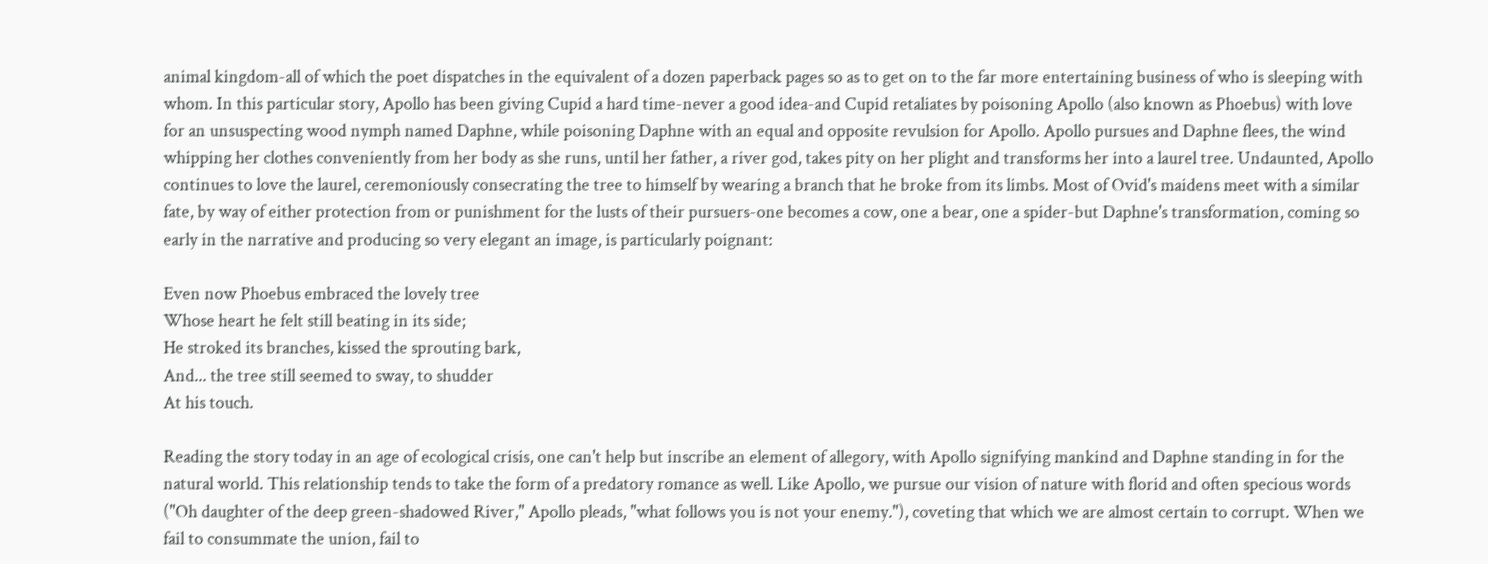animal kingdom-all of which the poet dispatches in the equivalent of a dozen paperback pages so as to get on to the far more entertaining business of who is sleeping with whom. In this particular story, Apollo has been giving Cupid a hard time-never a good idea-and Cupid retaliates by poisoning Apollo (also known as Phoebus) with love for an unsuspecting wood nymph named Daphne, while poisoning Daphne with an equal and opposite revulsion for Apollo. Apollo pursues and Daphne flees, the wind whipping her clothes conveniently from her body as she runs, until her father, a river god, takes pity on her plight and transforms her into a laurel tree. Undaunted, Apollo continues to love the laurel, ceremoniously consecrating the tree to himself by wearing a branch that he broke from its limbs. Most of Ovid's maidens meet with a similar fate, by way of either protection from or punishment for the lusts of their pursuers-one becomes a cow, one a bear, one a spider-but Daphne's transformation, coming so early in the narrative and producing so very elegant an image, is particularly poignant:

Even now Phoebus embraced the lovely tree
Whose heart he felt still beating in its side;
He stroked its branches, kissed the sprouting bark,
And... the tree still seemed to sway, to shudder
At his touch.

Reading the story today in an age of ecological crisis, one can't help but inscribe an element of allegory, with Apollo signifying mankind and Daphne standing in for the natural world. This relationship tends to take the form of a predatory romance as well. Like Apollo, we pursue our vision of nature with florid and often specious words ("Oh daughter of the deep green-shadowed River," Apollo pleads, "what follows you is not your enemy."), coveting that which we are almost certain to corrupt. When we fail to consummate the union, fail to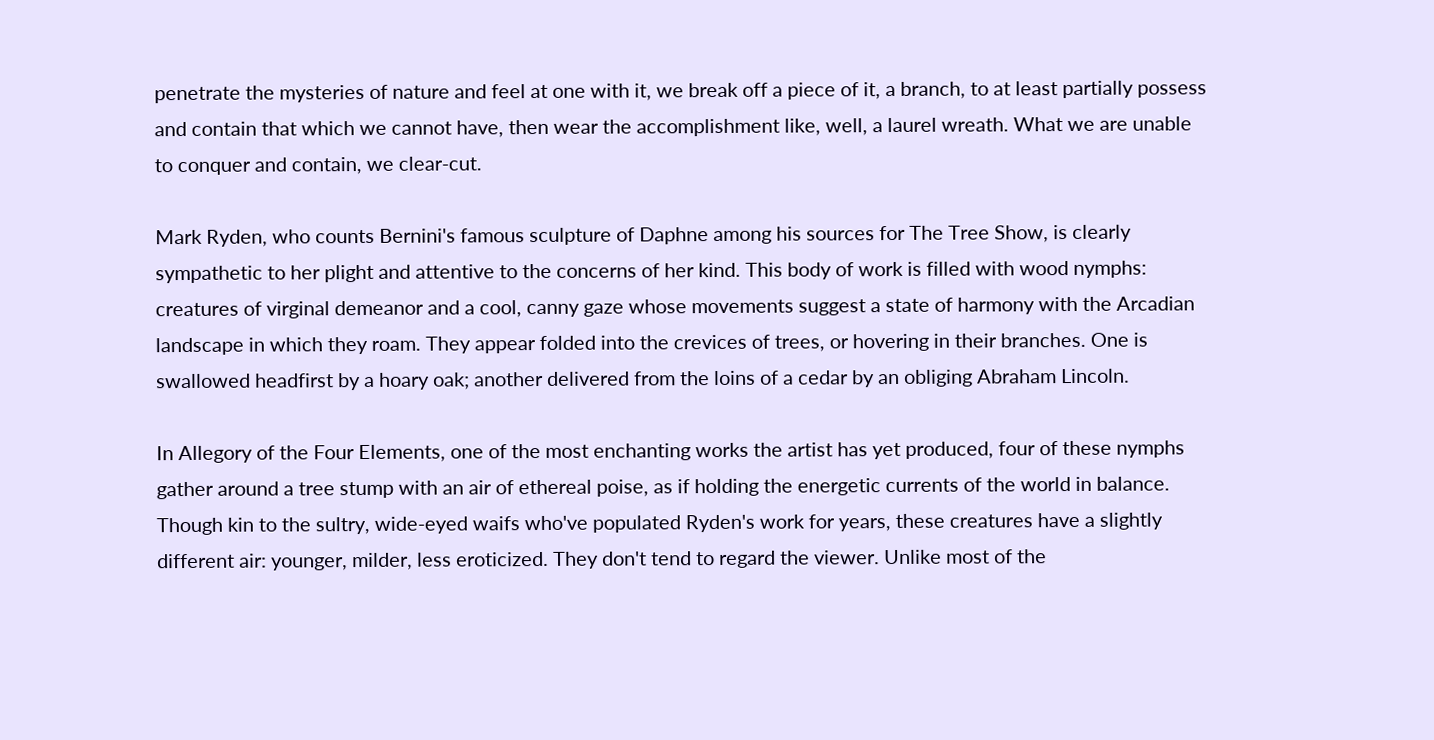penetrate the mysteries of nature and feel at one with it, we break off a piece of it, a branch, to at least partially possess and contain that which we cannot have, then wear the accomplishment like, well, a laurel wreath. What we are unable to conquer and contain, we clear-cut.

Mark Ryden, who counts Bernini's famous sculpture of Daphne among his sources for The Tree Show, is clearly sympathetic to her plight and attentive to the concerns of her kind. This body of work is filled with wood nymphs: creatures of virginal demeanor and a cool, canny gaze whose movements suggest a state of harmony with the Arcadian landscape in which they roam. They appear folded into the crevices of trees, or hovering in their branches. One is swallowed headfirst by a hoary oak; another delivered from the loins of a cedar by an obliging Abraham Lincoln.

In Allegory of the Four Elements, one of the most enchanting works the artist has yet produced, four of these nymphs gather around a tree stump with an air of ethereal poise, as if holding the energetic currents of the world in balance. Though kin to the sultry, wide-eyed waifs who've populated Ryden's work for years, these creatures have a slightly different air: younger, milder, less eroticized. They don't tend to regard the viewer. Unlike most of the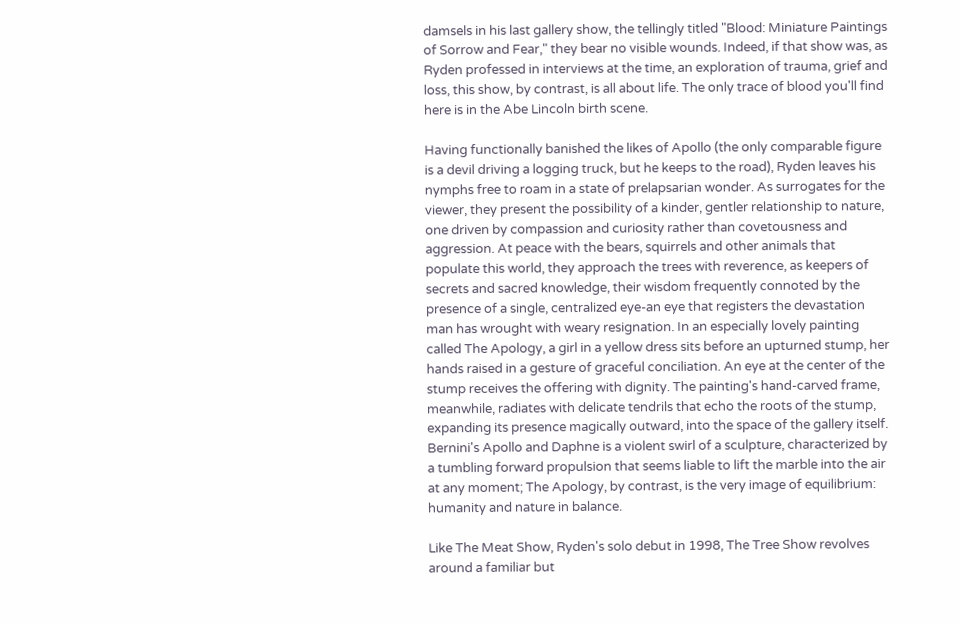damsels in his last gallery show, the tellingly titled "Blood: Miniature Paintings of Sorrow and Fear," they bear no visible wounds. Indeed, if that show was, as Ryden professed in interviews at the time, an exploration of trauma, grief and loss, this show, by contrast, is all about life. The only trace of blood you'll find here is in the Abe Lincoln birth scene.

Having functionally banished the likes of Apollo (the only comparable figure is a devil driving a logging truck, but he keeps to the road), Ryden leaves his nymphs free to roam in a state of prelapsarian wonder. As surrogates for the viewer, they present the possibility of a kinder, gentler relationship to nature, one driven by compassion and curiosity rather than covetousness and aggression. At peace with the bears, squirrels and other animals that populate this world, they approach the trees with reverence, as keepers of secrets and sacred knowledge, their wisdom frequently connoted by the presence of a single, centralized eye-an eye that registers the devastation man has wrought with weary resignation. In an especially lovely painting called The Apology, a girl in a yellow dress sits before an upturned stump, her hands raised in a gesture of graceful conciliation. An eye at the center of the stump receives the offering with dignity. The painting's hand-carved frame, meanwhile, radiates with delicate tendrils that echo the roots of the stump, expanding its presence magically outward, into the space of the gallery itself. Bernini's Apollo and Daphne is a violent swirl of a sculpture, characterized by a tumbling forward propulsion that seems liable to lift the marble into the air at any moment; The Apology, by contrast, is the very image of equilibrium: humanity and nature in balance.

Like The Meat Show, Ryden's solo debut in 1998, The Tree Show revolves around a familiar but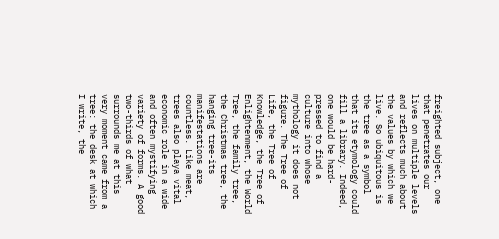freighted subject, one that penetrates our lives on multiple levels and reflects much about the values by which we live. So ubiquitous is the tree as a symbol that its etymology could fill a library. Indeed, one would be hard-pressed to find a culture into whose mythology it does not figure. The Tree of Life, the Tree of Knowledge, the Tree of Enlightenment, the World Tree, the family tree, the Christmas tree, the hanging tree-its manifestations are countless. Like meat, trees also playa vital economic role in a wide and often mystifying variety of forms. A good two-thirds of what surrounds me at this very moment came from a tree: the desk at which I write, the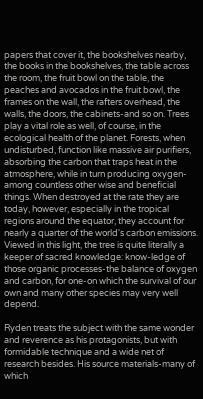papers that cover it, the bookshelves nearby, the books in the bookshelves, the table across the room, the fruit bowl on the table, the peaches and avocados in the fruit bowl, the frames on the wall, the rafters overhead, the walls, the doors, the cabinets-and so on. Trees play a vital role as well, of course, in the ecological health of the planet. Forests, when undisturbed, function like massive air purifiers, absorbing the carbon that traps heat in the atmosphere, while in turn producing oxygen-among countless other wise and beneficial things. When destroyed at the rate they are today, however, especially in the tropical regions around the equator, they account for nearly a quarter of the world's carbon emissions. Viewed in this light, the tree is quite literally a keeper of sacred knowledge: know-ledge of those organic processes-the balance of oxygen and carbon, for one-on which the survival of our own and many other species may very well depend.

Ryden treats the subject with the same wonder and reverence as his protagonists, but with formidable technique and a wide net of research besides. His source materials-many of which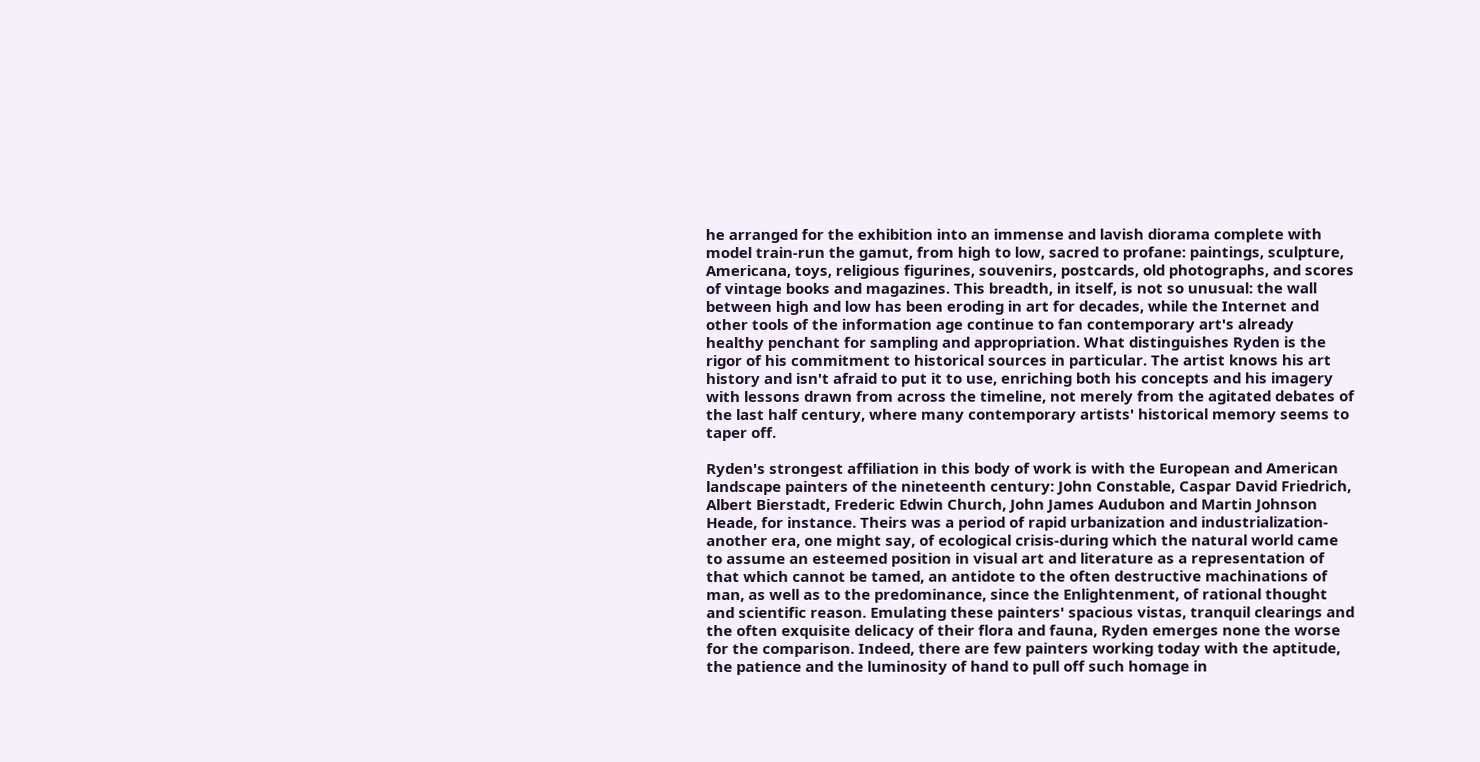he arranged for the exhibition into an immense and lavish diorama complete with model train-run the gamut, from high to low, sacred to profane: paintings, sculpture, Americana, toys, religious figurines, souvenirs, postcards, old photographs, and scores of vintage books and magazines. This breadth, in itself, is not so unusual: the wall between high and low has been eroding in art for decades, while the Internet and other tools of the information age continue to fan contemporary art's already healthy penchant for sampling and appropriation. What distinguishes Ryden is the rigor of his commitment to historical sources in particular. The artist knows his art history and isn't afraid to put it to use, enriching both his concepts and his imagery with lessons drawn from across the timeline, not merely from the agitated debates of the last half century, where many contemporary artists' historical memory seems to taper off.

Ryden's strongest affiliation in this body of work is with the European and American landscape painters of the nineteenth century: John Constable, Caspar David Friedrich, Albert Bierstadt, Frederic Edwin Church, John James Audubon and Martin Johnson Heade, for instance. Theirs was a period of rapid urbanization and industrialization-another era, one might say, of ecological crisis-during which the natural world came to assume an esteemed position in visual art and literature as a representation of that which cannot be tamed, an antidote to the often destructive machinations of man, as well as to the predominance, since the Enlightenment, of rational thought and scientific reason. Emulating these painters' spacious vistas, tranquil clearings and the often exquisite delicacy of their flora and fauna, Ryden emerges none the worse for the comparison. Indeed, there are few painters working today with the aptitude, the patience and the luminosity of hand to pull off such homage in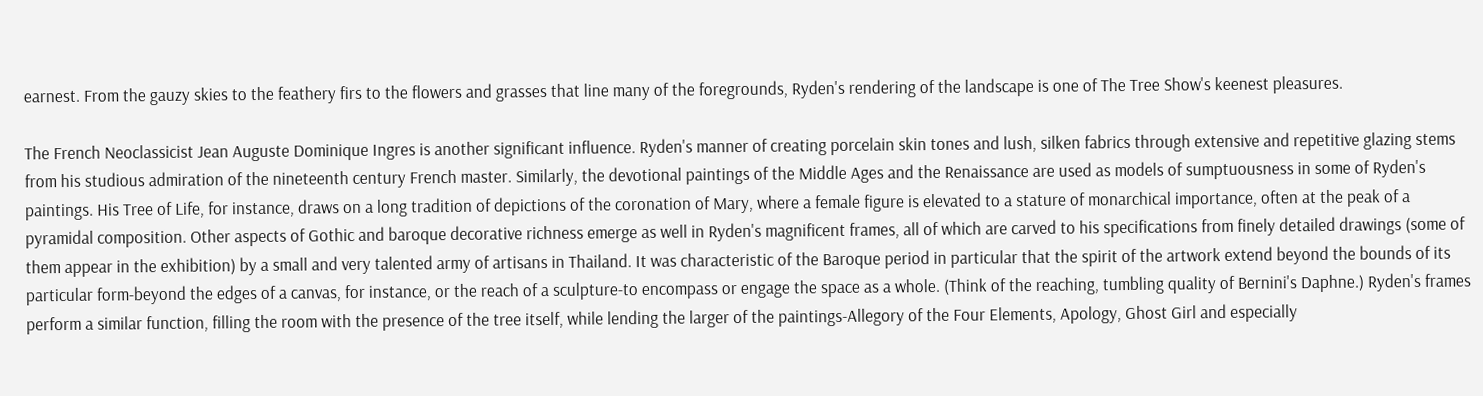earnest. From the gauzy skies to the feathery firs to the flowers and grasses that line many of the foregrounds, Ryden's rendering of the landscape is one of The Tree Show's keenest pleasures.

The French Neoclassicist Jean Auguste Dominique Ingres is another significant influence. Ryden's manner of creating porcelain skin tones and lush, silken fabrics through extensive and repetitive glazing stems from his studious admiration of the nineteenth century French master. Similarly, the devotional paintings of the Middle Ages and the Renaissance are used as models of sumptuousness in some of Ryden's paintings. His Tree of Life, for instance, draws on a long tradition of depictions of the coronation of Mary, where a female figure is elevated to a stature of monarchical importance, often at the peak of a pyramidal composition. Other aspects of Gothic and baroque decorative richness emerge as well in Ryden's magnificent frames, all of which are carved to his specifications from finely detailed drawings (some of them appear in the exhibition) by a small and very talented army of artisans in Thailand. It was characteristic of the Baroque period in particular that the spirit of the artwork extend beyond the bounds of its particular form-beyond the edges of a canvas, for instance, or the reach of a sculpture-to encompass or engage the space as a whole. (Think of the reaching, tumbling quality of Bernini's Daphne.) Ryden's frames perform a similar function, filling the room with the presence of the tree itself, while lending the larger of the paintings-Allegory of the Four Elements, Apology, Ghost Girl and especially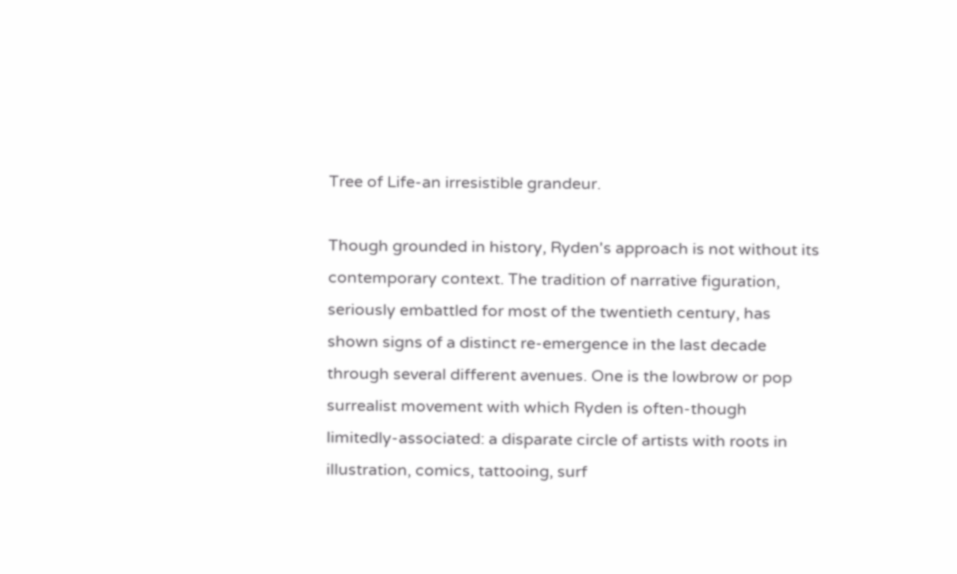Tree of Life-an irresistible grandeur.

Though grounded in history, Ryden's approach is not without its contemporary context. The tradition of narrative figuration, seriously embattled for most of the twentieth century, has shown signs of a distinct re-emergence in the last decade through several different avenues. One is the lowbrow or pop surrealist movement with which Ryden is often-though limitedly-associated: a disparate circle of artists with roots in illustration, comics, tattooing, surf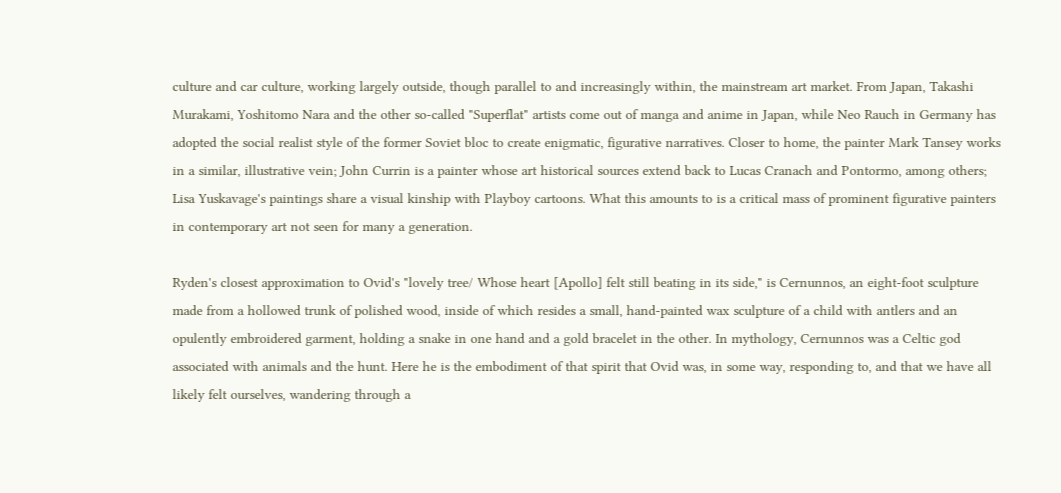culture and car culture, working largely outside, though parallel to and increasingly within, the mainstream art market. From Japan, Takashi Murakami, Yoshitomo Nara and the other so-called "Superflat" artists come out of manga and anime in Japan, while Neo Rauch in Germany has adopted the social realist style of the former Soviet bloc to create enigmatic, figurative narratives. Closer to home, the painter Mark Tansey works in a similar, illustrative vein; John Currin is a painter whose art historical sources extend back to Lucas Cranach and Pontormo, among others; Lisa Yuskavage's paintings share a visual kinship with Playboy cartoons. What this amounts to is a critical mass of prominent figurative painters in contemporary art not seen for many a generation.

Ryden's closest approximation to Ovid's "lovely tree/ Whose heart [Apollo] felt still beating in its side," is Cernunnos, an eight-foot sculpture made from a hollowed trunk of polished wood, inside of which resides a small, hand-painted wax sculpture of a child with antlers and an opulently embroidered garment, holding a snake in one hand and a gold bracelet in the other. In mythology, Cernunnos was a Celtic god associated with animals and the hunt. Here he is the embodiment of that spirit that Ovid was, in some way, responding to, and that we have all likely felt ourselves, wandering through a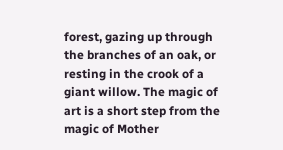forest, gazing up through the branches of an oak, or resting in the crook of a giant willow. The magic of art is a short step from the magic of Mother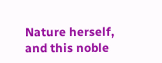Nature herself, and this noble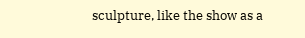sculpture, like the show as a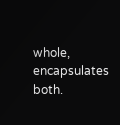whole, encapsulates both.